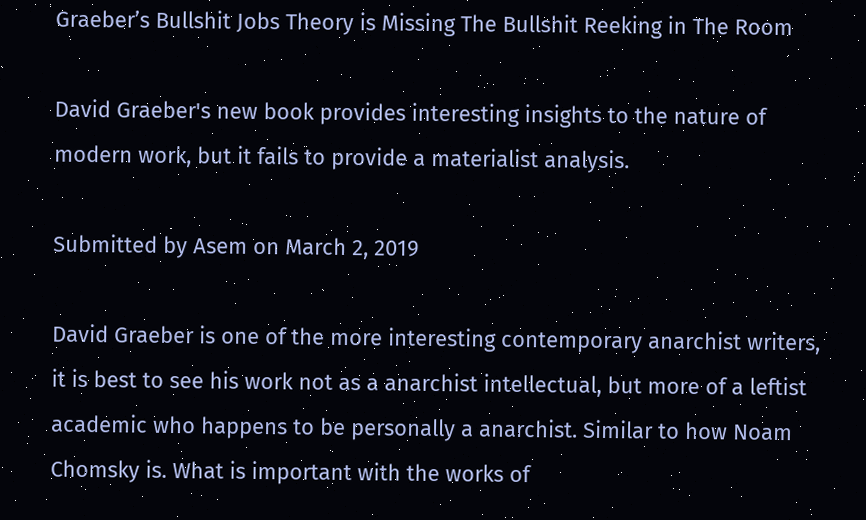Graeber’s Bullshit Jobs Theory is Missing The Bullshit Reeking in The Room

David Graeber's new book provides interesting insights to the nature of modern work, but it fails to provide a materialist analysis.

Submitted by Asem on March 2, 2019

David Graeber is one of the more interesting contemporary anarchist writers, it is best to see his work not as a anarchist intellectual, but more of a leftist academic who happens to be personally a anarchist. Similar to how Noam Chomsky is. What is important with the works of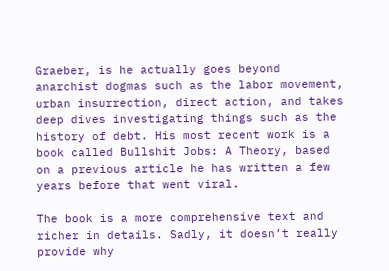Graeber, is he actually goes beyond anarchist dogmas such as the labor movement, urban insurrection, direct action, and takes deep dives investigating things such as the history of debt. His most recent work is a book called Bullshit Jobs: A Theory, based on a previous article he has written a few years before that went viral.

The book is a more comprehensive text and richer in details. Sadly, it doesn’t really provide why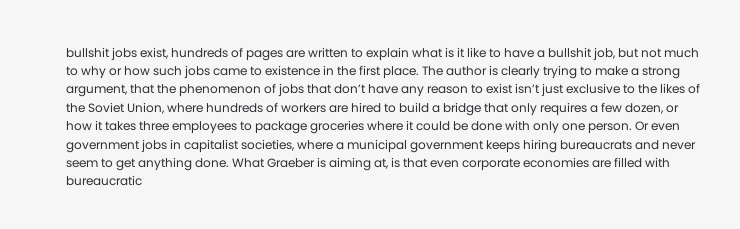bullshit jobs exist, hundreds of pages are written to explain what is it like to have a bullshit job, but not much to why or how such jobs came to existence in the first place. The author is clearly trying to make a strong argument, that the phenomenon of jobs that don’t have any reason to exist isn’t just exclusive to the likes of the Soviet Union, where hundreds of workers are hired to build a bridge that only requires a few dozen, or how it takes three employees to package groceries where it could be done with only one person. Or even government jobs in capitalist societies, where a municipal government keeps hiring bureaucrats and never seem to get anything done. What Graeber is aiming at, is that even corporate economies are filled with bureaucratic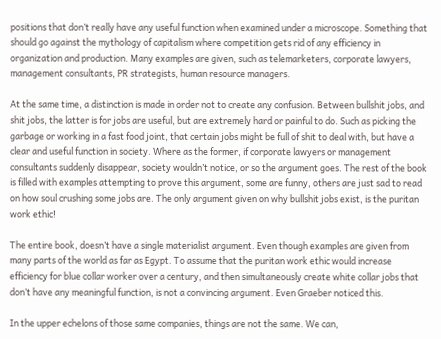positions that don’t really have any useful function when examined under a microscope. Something that should go against the mythology of capitalism where competition gets rid of any efficiency in organization and production. Many examples are given, such as telemarketers, corporate lawyers, management consultants, PR strategists, human resource managers.

At the same time, a distinction is made in order not to create any confusion. Between bullshit jobs, and shit jobs, the latter is for jobs are useful, but are extremely hard or painful to do. Such as picking the garbage or working in a fast food joint, that certain jobs might be full of shit to deal with, but have a clear and useful function in society. Where as the former, if corporate lawyers or management consultants suddenly disappear, society wouldn’t notice, or so the argument goes. The rest of the book is filled with examples attempting to prove this argument, some are funny, others are just sad to read on how soul crushing some jobs are. The only argument given on why bullshit jobs exist, is the puritan work ethic!

The entire book, doesn’t have a single materialist argument. Even though examples are given from many parts of the world as far as Egypt. To assume that the puritan work ethic would increase efficiency for blue collar worker over a century, and then simultaneously create white collar jobs that don’t have any meaningful function, is not a convincing argument. Even Graeber noticed this.

In the upper echelons of those same companies, things are not the same. We can,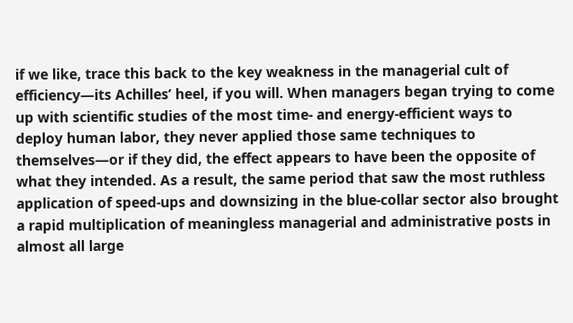if we like, trace this back to the key weakness in the managerial cult of efficiency—its Achilles’ heel, if you will. When managers began trying to come up with scientific studies of the most time- and energy-efficient ways to deploy human labor, they never applied those same techniques to themselves—or if they did, the effect appears to have been the opposite of what they intended. As a result, the same period that saw the most ruthless application of speed-ups and downsizing in the blue-collar sector also brought a rapid multiplication of meaningless managerial and administrative posts in almost all large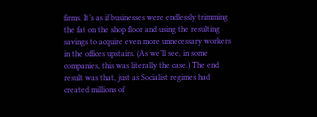firms. It’s as if businesses were endlessly trimming the fat on the shop floor and using the resulting savings to acquire even more unnecessary workers in the offices upstairs. (As we’ll see, in some companies, this was literally the case.) The end result was that, just as Socialist regimes had created millions of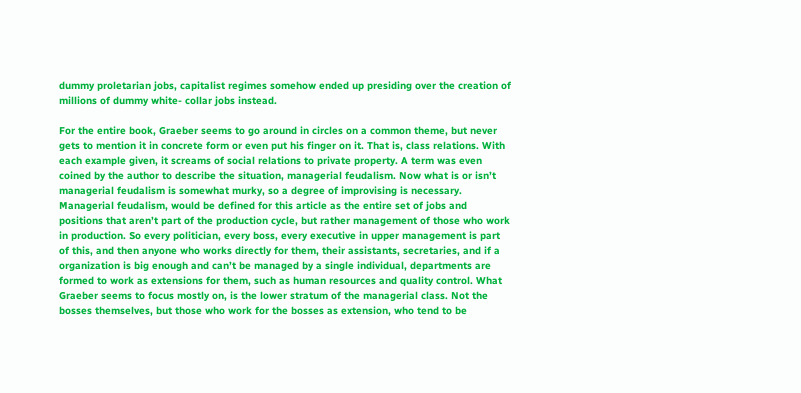dummy proletarian jobs, capitalist regimes somehow ended up presiding over the creation of millions of dummy white- collar jobs instead.

For the entire book, Graeber seems to go around in circles on a common theme, but never gets to mention it in concrete form or even put his finger on it. That is, class relations. With each example given, it screams of social relations to private property. A term was even coined by the author to describe the situation, managerial feudalism. Now what is or isn’t managerial feudalism is somewhat murky, so a degree of improvising is necessary. Managerial feudalism, would be defined for this article as the entire set of jobs and positions that aren’t part of the production cycle, but rather management of those who work in production. So every politician, every boss, every executive in upper management is part of this, and then anyone who works directly for them, their assistants, secretaries, and if a organization is big enough and can’t be managed by a single individual, departments are formed to work as extensions for them, such as human resources and quality control. What Graeber seems to focus mostly on, is the lower stratum of the managerial class. Not the bosses themselves, but those who work for the bosses as extension, who tend to be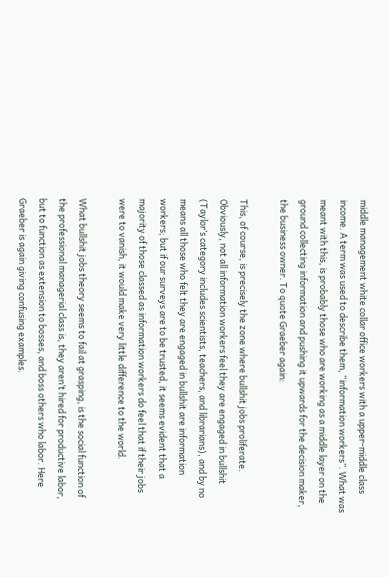middle management white collar office workers with a upper-middle class income. A term was used to describe them, “information workers”. What was meant with this, is probably those who are working as a middle layer on the ground collecting information and pushing it upwards for the decision maker, the business owner. To quote Graeber again:

This, of course, is precisely the zone where bullshit jobs proliferate. Obviously, not all information workers feel they are engaged in bullshit (Taylor’s category includes scientists, teachers, and librarians), and by no means all those who felt they are engaged in bullshit are information workers; but if our surveys are to be trusted, it seems evident that a majority of those classed as information workers do feel that if their jobs were to vanish, it would make very little difference to the world.

What bullshit jobs theory seems to fail at grasping, is the social function of the professional managerial class is, they aren’t hired for productive labor, but to function as extension to bosses, and boss others who labor. Here Graeber is again giving confusing examples.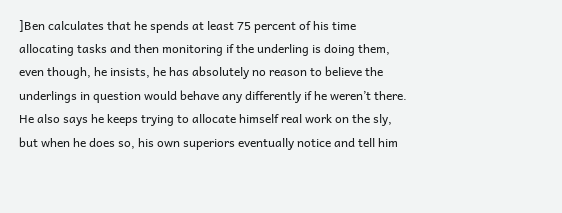]Ben calculates that he spends at least 75 percent of his time allocating tasks and then monitoring if the underling is doing them, even though, he insists, he has absolutely no reason to believe the underlings in question would behave any differently if he weren’t there. He also says he keeps trying to allocate himself real work on the sly, but when he does so, his own superiors eventually notice and tell him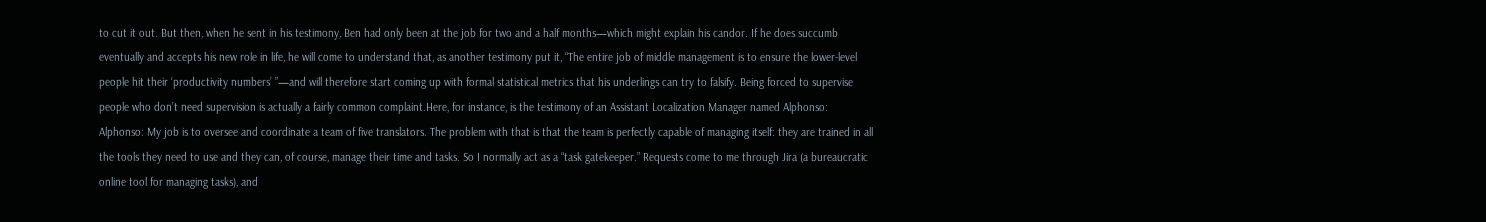to cut it out. But then, when he sent in his testimony, Ben had only been at the job for two and a half months—which might explain his candor. If he does succumb eventually and accepts his new role in life, he will come to understand that, as another testimony put it, “The entire job of middle management is to ensure the lower-level people hit their ‘productivity numbers’ ”—and will therefore start coming up with formal statistical metrics that his underlings can try to falsify. Being forced to supervise people who don’t need supervision is actually a fairly common complaint.Here, for instance, is the testimony of an Assistant Localization Manager named Alphonso: Alphonso: My job is to oversee and coordinate a team of five translators. The problem with that is that the team is perfectly capable of managing itself: they are trained in all the tools they need to use and they can, of course, manage their time and tasks. So I normally act as a “task gatekeeper.” Requests come to me through Jira (a bureaucratic online tool for managing tasks), and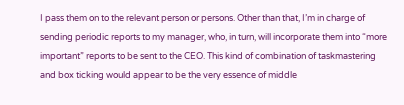I pass them on to the relevant person or persons. Other than that, I’m in charge of sending periodic reports to my manager, who, in turn, will incorporate them into “more important” reports to be sent to the CEO. This kind of combination of taskmastering and box ticking would appear to be the very essence of middle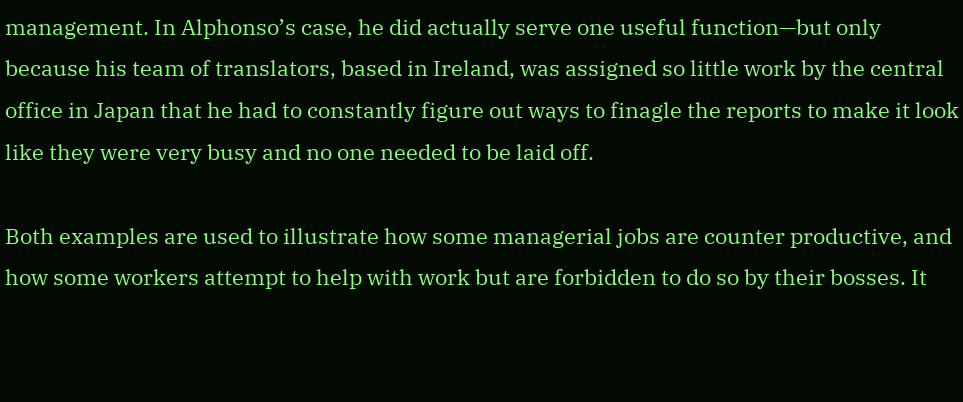management. In Alphonso’s case, he did actually serve one useful function—but only because his team of translators, based in Ireland, was assigned so little work by the central office in Japan that he had to constantly figure out ways to finagle the reports to make it look like they were very busy and no one needed to be laid off.

Both examples are used to illustrate how some managerial jobs are counter productive, and how some workers attempt to help with work but are forbidden to do so by their bosses. It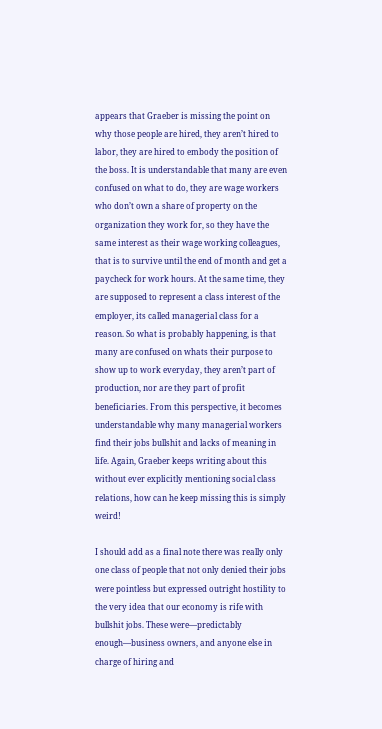appears that Graeber is missing the point on why those people are hired, they aren’t hired to labor, they are hired to embody the position of the boss. It is understandable that many are even confused on what to do, they are wage workers who don’t own a share of property on the organization they work for, so they have the same interest as their wage working colleagues, that is to survive until the end of month and get a paycheck for work hours. At the same time, they are supposed to represent a class interest of the employer, its called managerial class for a reason. So what is probably happening, is that many are confused on whats their purpose to show up to work everyday, they aren’t part of production, nor are they part of profit beneficiaries. From this perspective, it becomes understandable why many managerial workers find their jobs bullshit and lacks of meaning in life. Again, Graeber keeps writing about this without ever explicitly mentioning social class relations, how can he keep missing this is simply weird!

I should add as a final note there was really only one class of people that not only denied their jobs were pointless but expressed outright hostility to the very idea that our economy is rife with bullshit jobs. These were—predictably enough—business owners, and anyone else in charge of hiring and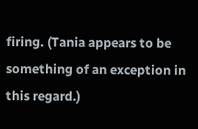firing. (Tania appears to be something of an exception in this regard.)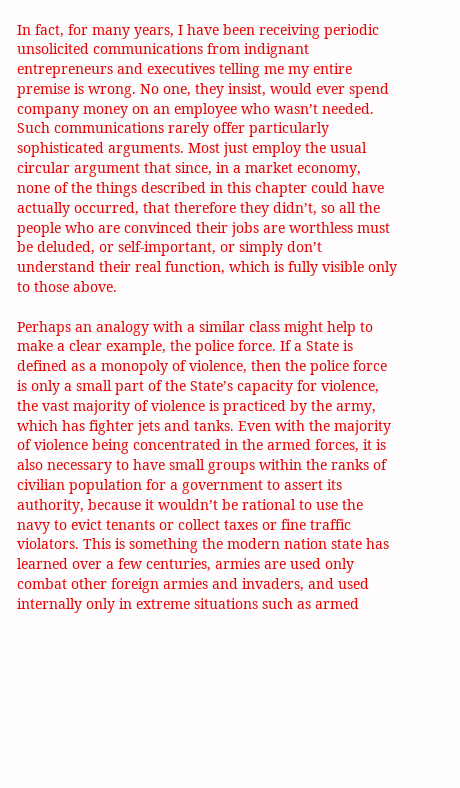In fact, for many years, I have been receiving periodic unsolicited communications from indignant entrepreneurs and executives telling me my entire premise is wrong. No one, they insist, would ever spend company money on an employee who wasn’t needed. Such communications rarely offer particularly sophisticated arguments. Most just employ the usual circular argument that since, in a market economy, none of the things described in this chapter could have actually occurred, that therefore they didn’t, so all the people who are convinced their jobs are worthless must be deluded, or self-important, or simply don’t understand their real function, which is fully visible only to those above.

Perhaps an analogy with a similar class might help to make a clear example, the police force. If a State is defined as a monopoly of violence, then the police force is only a small part of the State’s capacity for violence, the vast majority of violence is practiced by the army, which has fighter jets and tanks. Even with the majority of violence being concentrated in the armed forces, it is also necessary to have small groups within the ranks of civilian population for a government to assert its authority, because it wouldn’t be rational to use the navy to evict tenants or collect taxes or fine traffic violators. This is something the modern nation state has learned over a few centuries, armies are used only combat other foreign armies and invaders, and used internally only in extreme situations such as armed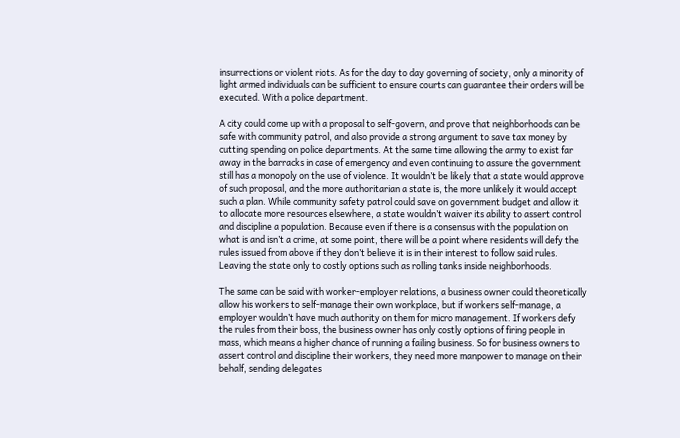insurrections or violent riots. As for the day to day governing of society, only a minority of light armed individuals can be sufficient to ensure courts can guarantee their orders will be executed. With a police department.

A city could come up with a proposal to self-govern, and prove that neighborhoods can be safe with community patrol, and also provide a strong argument to save tax money by cutting spending on police departments. At the same time allowing the army to exist far away in the barracks in case of emergency and even continuing to assure the government still has a monopoly on the use of violence. It wouldn’t be likely that a state would approve of such proposal, and the more authoritarian a state is, the more unlikely it would accept such a plan. While community safety patrol could save on government budget and allow it to allocate more resources elsewhere, a state wouldn’t waiver its ability to assert control and discipline a population. Because even if there is a consensus with the population on what is and isn’t a crime, at some point, there will be a point where residents will defy the rules issued from above if they don’t believe it is in their interest to follow said rules. Leaving the state only to costly options such as rolling tanks inside neighborhoods.

The same can be said with worker-employer relations, a business owner could theoretically allow his workers to self-manage their own workplace, but if workers self-manage, a employer wouldn’t have much authority on them for micro management. If workers defy the rules from their boss, the business owner has only costly options of firing people in mass, which means a higher chance of running a failing business. So for business owners to assert control and discipline their workers, they need more manpower to manage on their behalf, sending delegates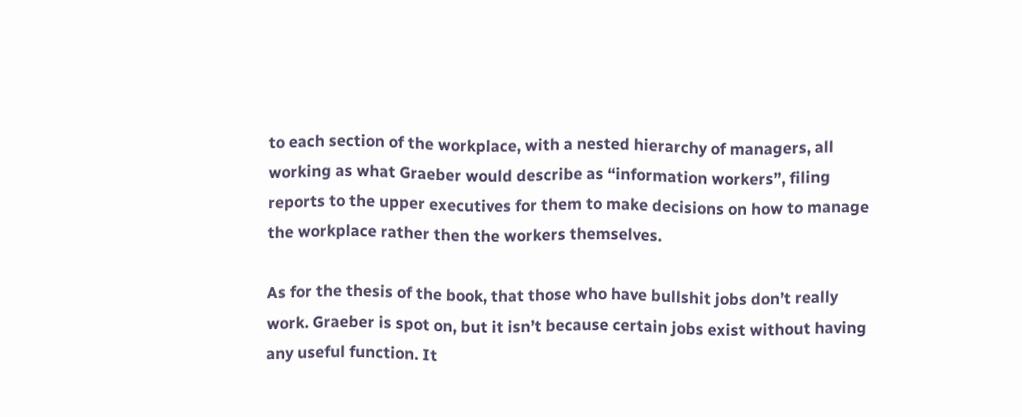to each section of the workplace, with a nested hierarchy of managers, all working as what Graeber would describe as “information workers”, filing reports to the upper executives for them to make decisions on how to manage the workplace rather then the workers themselves.

As for the thesis of the book, that those who have bullshit jobs don’t really work. Graeber is spot on, but it isn’t because certain jobs exist without having any useful function. It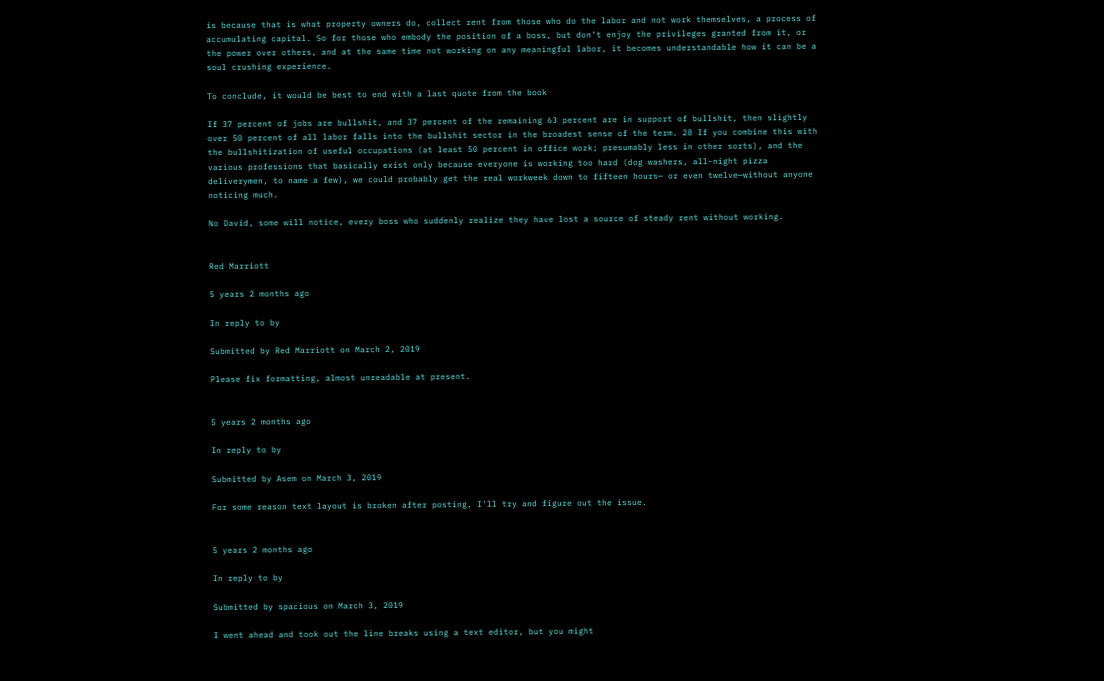is because that is what property owners do, collect rent from those who do the labor and not work themselves, a process of accumulating capital. So for those who embody the position of a boss, but don’t enjoy the privileges granted from it, or the power over others, and at the same time not working on any meaningful labor, it becomes understandable how it can be a soul crushing experience.

To conclude, it would be best to end with a last quote from the book

If 37 percent of jobs are bullshit, and 37 percent of the remaining 63 percent are in support of bullshit, then slightly over 50 percent of all labor falls into the bullshit sector in the broadest sense of the term. 28 If you combine this with the bullshitization of useful occupations (at least 50 percent in office work; presumably less in other sorts), and the various professions that basically exist only because everyone is working too hard (dog washers, all-night pizza deliverymen, to name a few), we could probably get the real workweek down to fifteen hours— or even twelve—without anyone noticing much.

No David, some will notice, every boss who suddenly realize they have lost a source of steady rent without working.


Red Marriott

5 years 2 months ago

In reply to by

Submitted by Red Marriott on March 2, 2019

Please fix formatting, almost unreadable at present.


5 years 2 months ago

In reply to by

Submitted by Asem on March 3, 2019

For some reason text layout is broken after posting, I'll try and figure out the issue.


5 years 2 months ago

In reply to by

Submitted by spacious on March 3, 2019

I went ahead and took out the line breaks using a text editor, but you might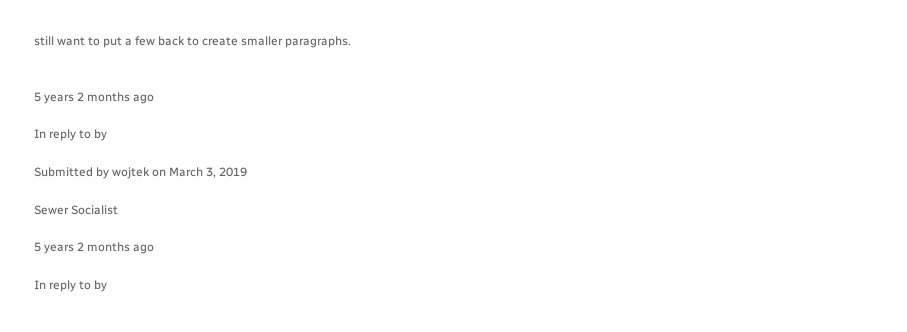still want to put a few back to create smaller paragraphs.


5 years 2 months ago

In reply to by

Submitted by wojtek on March 3, 2019

Sewer Socialist

5 years 2 months ago

In reply to by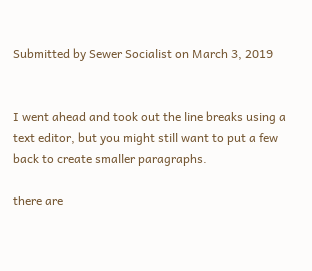Submitted by Sewer Socialist on March 3, 2019


I went ahead and took out the line breaks using a text editor, but you might still want to put a few back to create smaller paragraphs.

there are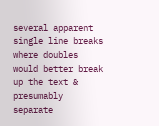several apparent single line breaks where doubles would better break up the text & presumably separate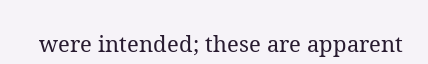were intended; these are apparent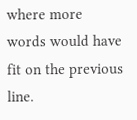where more words would have fit on the previous line.